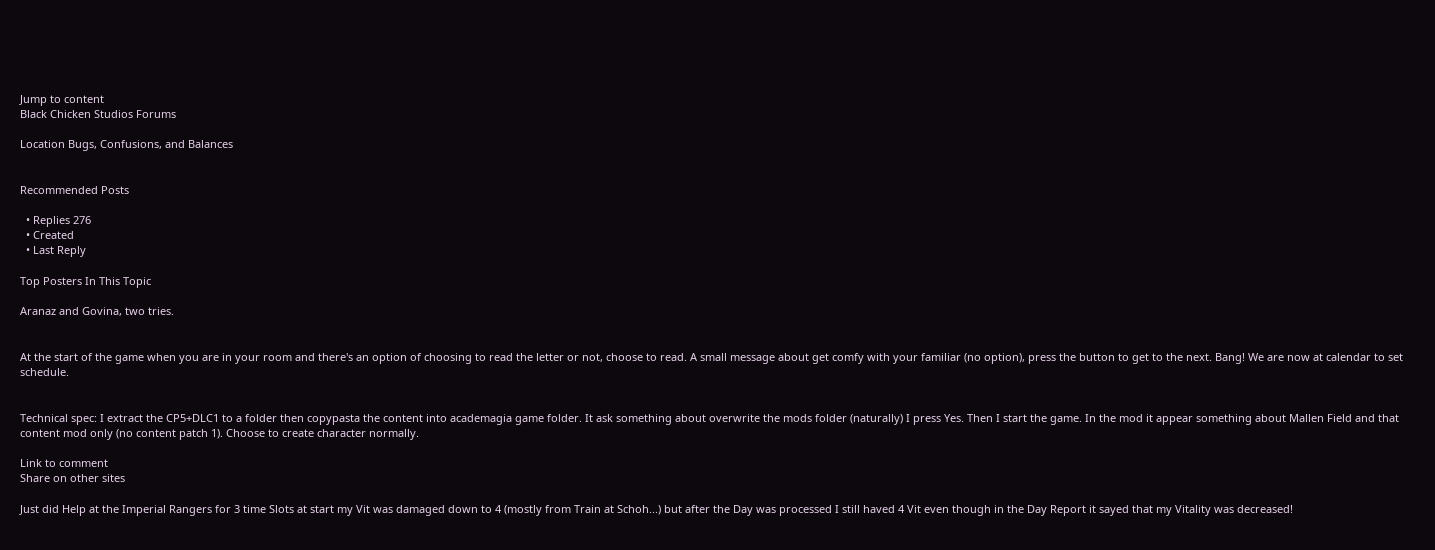Jump to content
Black Chicken Studios Forums

Location Bugs, Confusions, and Balances


Recommended Posts

  • Replies 276
  • Created
  • Last Reply

Top Posters In This Topic

Aranaz and Govina, two tries.


At the start of the game when you are in your room and there's an option of choosing to read the letter or not, choose to read. A small message about get comfy with your familiar (no option), press the button to get to the next. Bang! We are now at calendar to set schedule.


Technical spec: I extract the CP5+DLC1 to a folder then copypasta the content into academagia game folder. It ask something about overwrite the mods folder (naturally) I press Yes. Then I start the game. In the mod it appear something about Mallen Field and that content mod only (no content patch 1). Choose to create character normally.

Link to comment
Share on other sites

Just did Help at the Imperial Rangers for 3 time Slots at start my Vit was damaged down to 4 (mostly from Train at Schoh...) but after the Day was processed I still haved 4 Vit even though in the Day Report it sayed that my Vitality was decreased!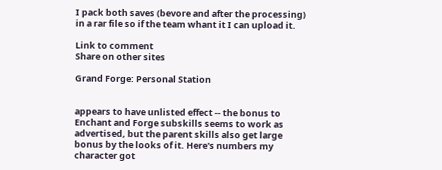I pack both saves (bevore and after the processing) in a rar file so if the team whant it I can upload it.

Link to comment
Share on other sites

Grand Forge: Personal Station


appears to have unlisted effect -- the bonus to Enchant and Forge subskills seems to work as advertised, but the parent skills also get large bonus by the looks of it. Here's numbers my character got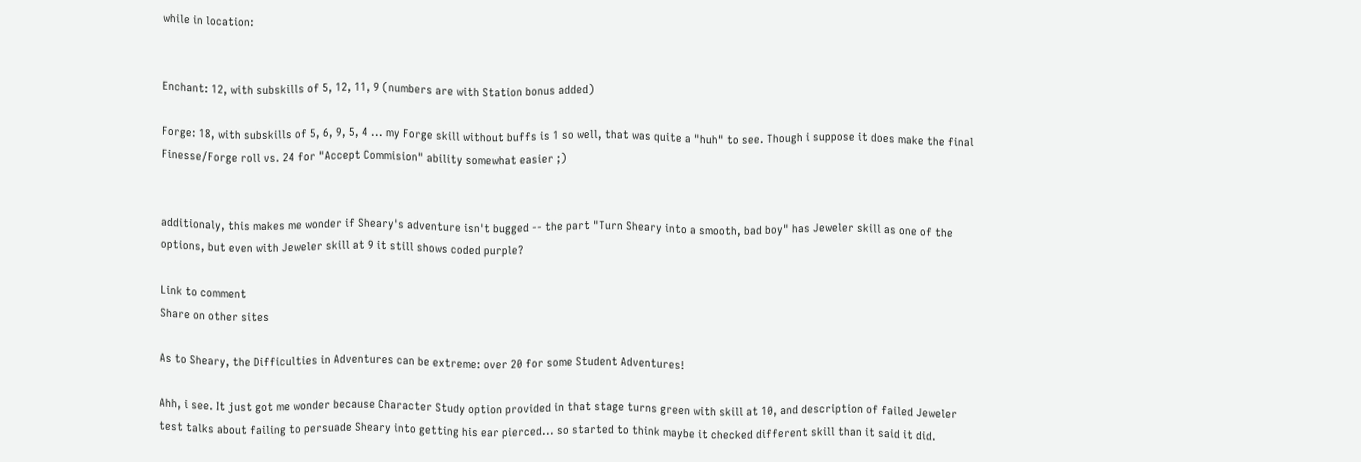while in location:


Enchant: 12, with subskills of 5, 12, 11, 9 (numbers are with Station bonus added)

Forge: 18, with subskills of 5, 6, 9, 5, 4 ... my Forge skill without buffs is 1 so well, that was quite a "huh" to see. Though i suppose it does make the final Finesse/Forge roll vs. 24 for "Accept Commision" ability somewhat easier ;)


additionaly, this makes me wonder if Sheary's adventure isn't bugged -- the part "Turn Sheary into a smooth, bad boy" has Jeweler skill as one of the options, but even with Jeweler skill at 9 it still shows coded purple?

Link to comment
Share on other sites

As to Sheary, the Difficulties in Adventures can be extreme: over 20 for some Student Adventures!

Ahh, i see. It just got me wonder because Character Study option provided in that stage turns green with skill at 10, and description of failed Jeweler test talks about failing to persuade Sheary into getting his ear pierced... so started to think maybe it checked different skill than it said it did.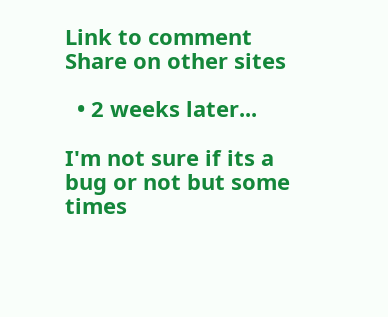Link to comment
Share on other sites

  • 2 weeks later...

I'm not sure if its a bug or not but some times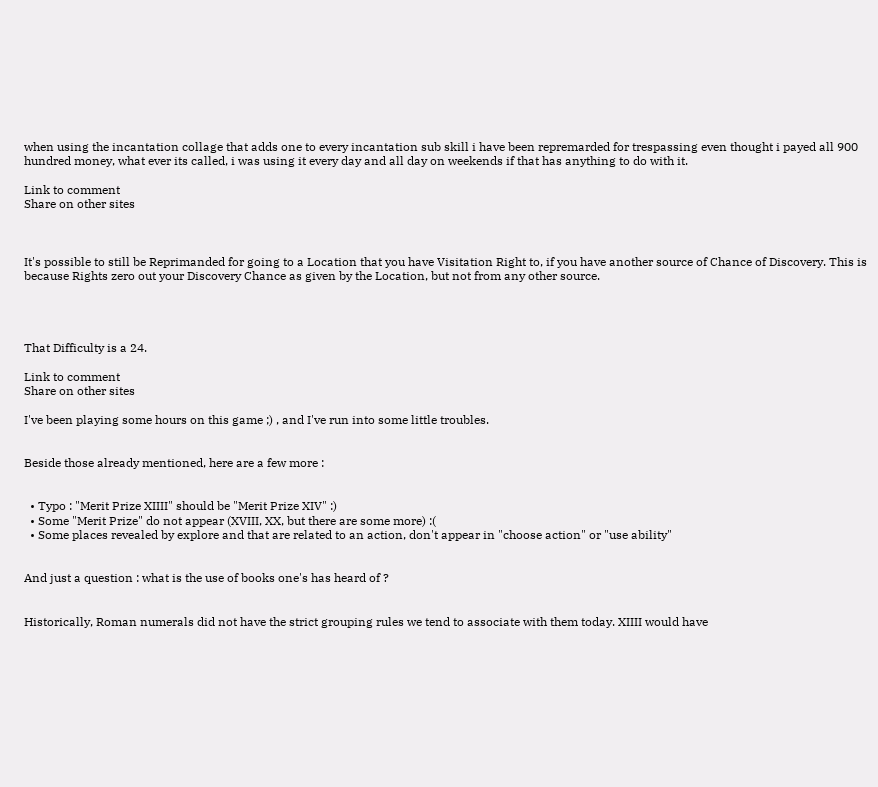when using the incantation collage that adds one to every incantation sub skill i have been repremarded for trespassing even thought i payed all 900 hundred money, what ever its called, i was using it every day and all day on weekends if that has anything to do with it.

Link to comment
Share on other sites



It's possible to still be Reprimanded for going to a Location that you have Visitation Right to, if you have another source of Chance of Discovery. This is because Rights zero out your Discovery Chance as given by the Location, but not from any other source.




That Difficulty is a 24.

Link to comment
Share on other sites

I've been playing some hours on this game ;) , and I've run into some little troubles.


Beside those already mentioned, here are a few more :


  • Typo : "Merit Prize XIIII" should be "Merit Prize XIV" :)
  • Some "Merit Prize" do not appear (XVIII, XX, but there are some more) :(
  • Some places revealed by explore and that are related to an action, don't appear in "choose action" or "use ability"


And just a question : what is the use of books one's has heard of ?


Historically, Roman numerals did not have the strict grouping rules we tend to associate with them today. XIIII would have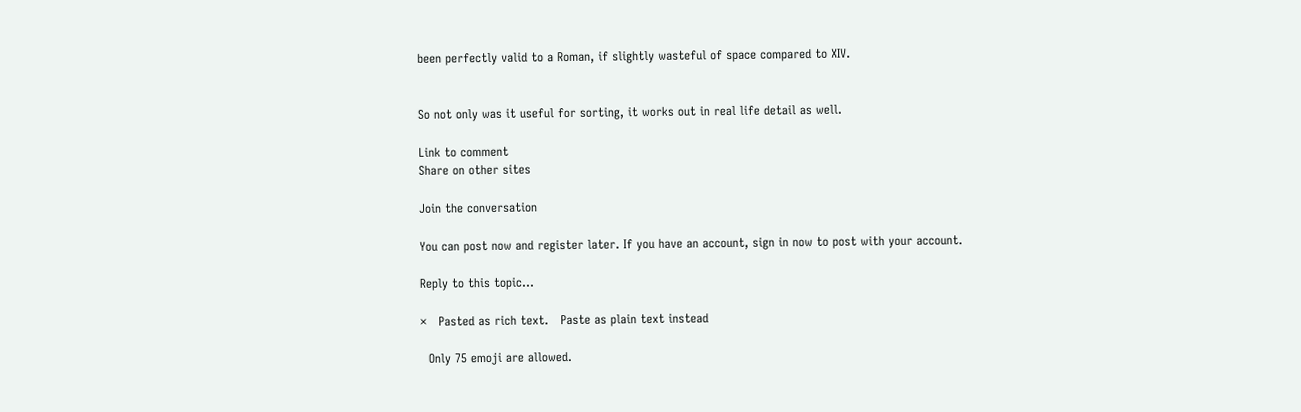been perfectly valid to a Roman, if slightly wasteful of space compared to XIV.


So not only was it useful for sorting, it works out in real life detail as well.

Link to comment
Share on other sites

Join the conversation

You can post now and register later. If you have an account, sign in now to post with your account.

Reply to this topic...

×   Pasted as rich text.   Paste as plain text instead

  Only 75 emoji are allowed.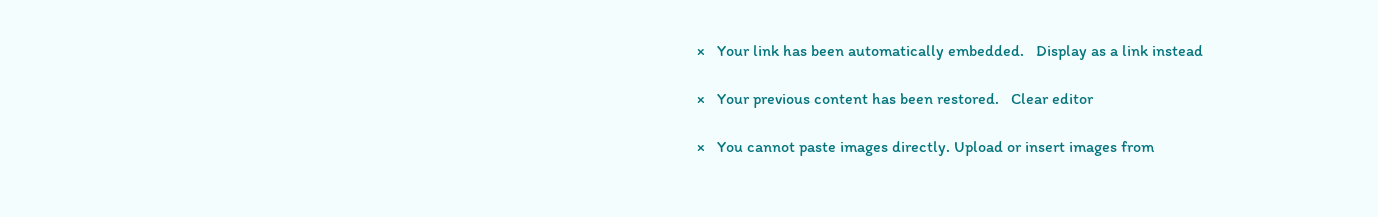×   Your link has been automatically embedded.   Display as a link instead

×   Your previous content has been restored.   Clear editor

×   You cannot paste images directly. Upload or insert images from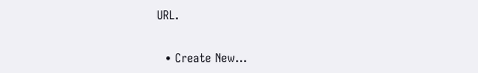URL.


  • Create New...